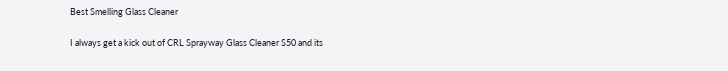Best Smelling Glass Cleaner

I always get a kick out of CRL Sprayway Glass Cleaner S50 and its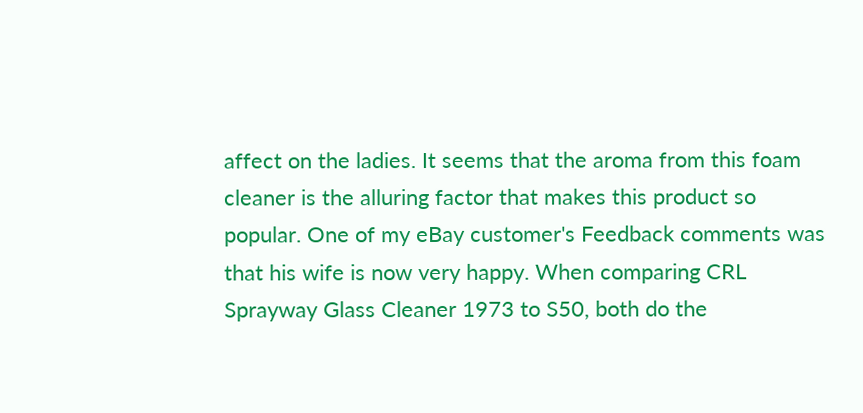affect on the ladies. It seems that the aroma from this foam cleaner is the alluring factor that makes this product so popular. One of my eBay customer's Feedback comments was that his wife is now very happy. When comparing CRL Sprayway Glass Cleaner 1973 to S50, both do the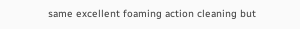same excellent foaming action cleaning but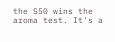the S50 wins the aroma test. It's a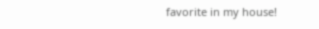favorite in my house!